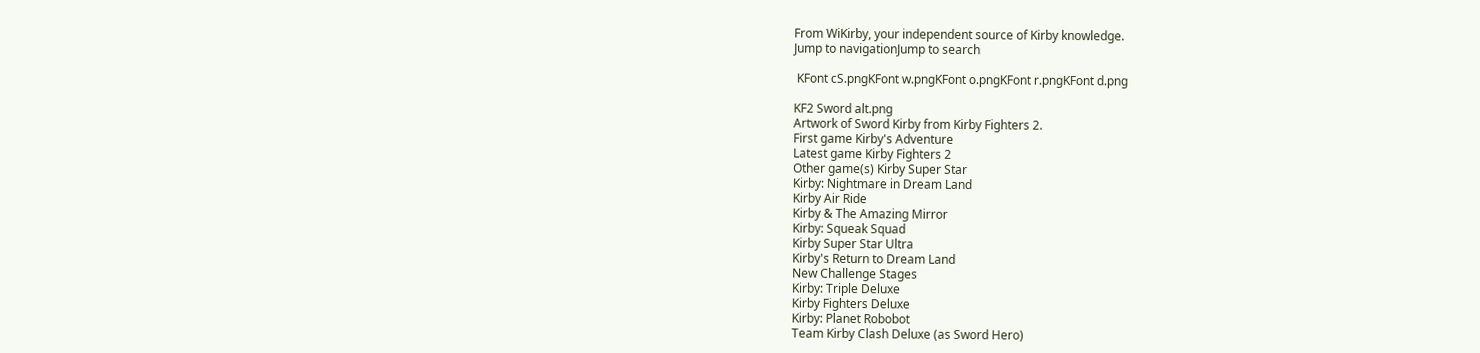From WiKirby, your independent source of Kirby knowledge.
Jump to navigationJump to search

 KFont cS.pngKFont w.pngKFont o.pngKFont r.pngKFont d.png

KF2 Sword alt.png
Artwork of Sword Kirby from Kirby Fighters 2.
First game Kirby's Adventure
Latest game Kirby Fighters 2
Other game(s) Kirby Super Star
Kirby: Nightmare in Dream Land
Kirby Air Ride
Kirby & The Amazing Mirror
Kirby: Squeak Squad
Kirby Super Star Ultra
Kirby's Return to Dream Land
New Challenge Stages
Kirby: Triple Deluxe
Kirby Fighters Deluxe
Kirby: Planet Robobot
Team Kirby Clash Deluxe (as Sword Hero)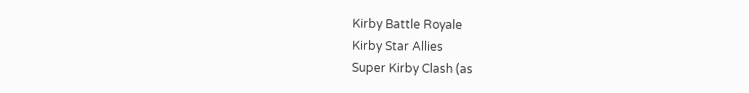Kirby Battle Royale
Kirby Star Allies
Super Kirby Clash (as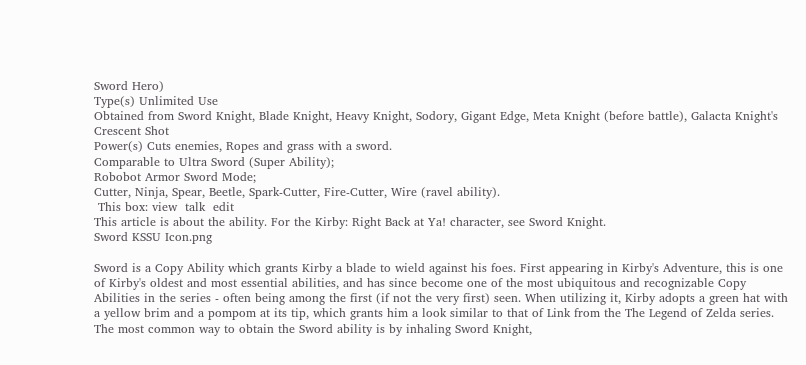Sword Hero)
Type(s) Unlimited Use
Obtained from Sword Knight, Blade Knight, Heavy Knight, Sodory, Gigant Edge, Meta Knight (before battle), Galacta Knight's Crescent Shot
Power(s) Cuts enemies, Ropes and grass with a sword.
Comparable to Ultra Sword (Super Ability);
Robobot Armor Sword Mode;
Cutter, Ninja, Spear, Beetle, Spark-Cutter, Fire-Cutter, Wire (ravel ability).
 This box: view  talk  edit
This article is about the ability. For the Kirby: Right Back at Ya! character, see Sword Knight.
Sword KSSU Icon.png

Sword is a Copy Ability which grants Kirby a blade to wield against his foes. First appearing in Kirby's Adventure, this is one of Kirby's oldest and most essential abilities, and has since become one of the most ubiquitous and recognizable Copy Abilities in the series - often being among the first (if not the very first) seen. When utilizing it, Kirby adopts a green hat with a yellow brim and a pompom at its tip, which grants him a look similar to that of Link from the The Legend of Zelda series. The most common way to obtain the Sword ability is by inhaling Sword Knight,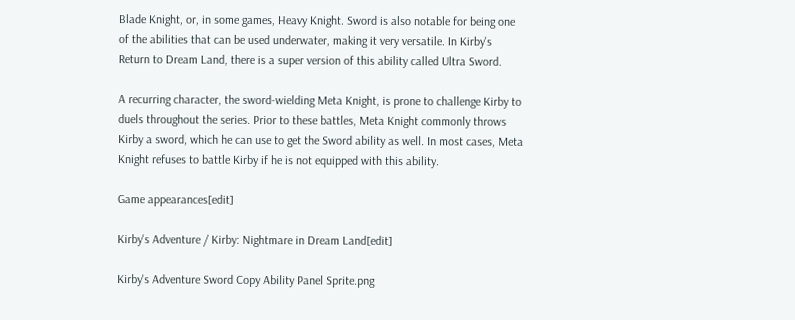Blade Knight, or, in some games, Heavy Knight. Sword is also notable for being one of the abilities that can be used underwater, making it very versatile. In Kirby's Return to Dream Land, there is a super version of this ability called Ultra Sword.

A recurring character, the sword-wielding Meta Knight, is prone to challenge Kirby to duels throughout the series. Prior to these battles, Meta Knight commonly throws Kirby a sword, which he can use to get the Sword ability as well. In most cases, Meta Knight refuses to battle Kirby if he is not equipped with this ability.

Game appearances[edit]

Kirby's Adventure / Kirby: Nightmare in Dream Land[edit]

Kirby's Adventure Sword Copy Ability Panel Sprite.png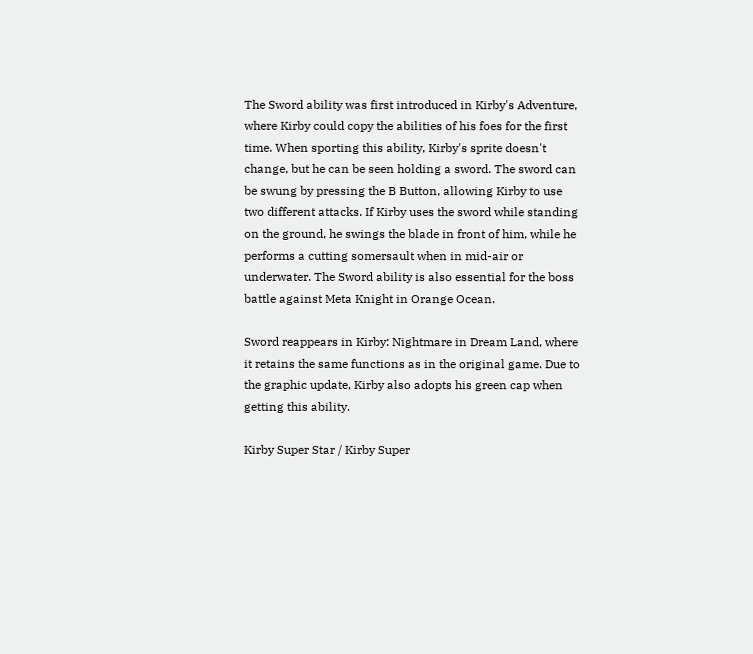The Sword ability was first introduced in Kirby's Adventure, where Kirby could copy the abilities of his foes for the first time. When sporting this ability, Kirby's sprite doesn't change, but he can be seen holding a sword. The sword can be swung by pressing the B Button, allowing Kirby to use two different attacks. If Kirby uses the sword while standing on the ground, he swings the blade in front of him, while he performs a cutting somersault when in mid-air or underwater. The Sword ability is also essential for the boss battle against Meta Knight in Orange Ocean.

Sword reappears in Kirby: Nightmare in Dream Land, where it retains the same functions as in the original game. Due to the graphic update, Kirby also adopts his green cap when getting this ability.

Kirby Super Star / Kirby Super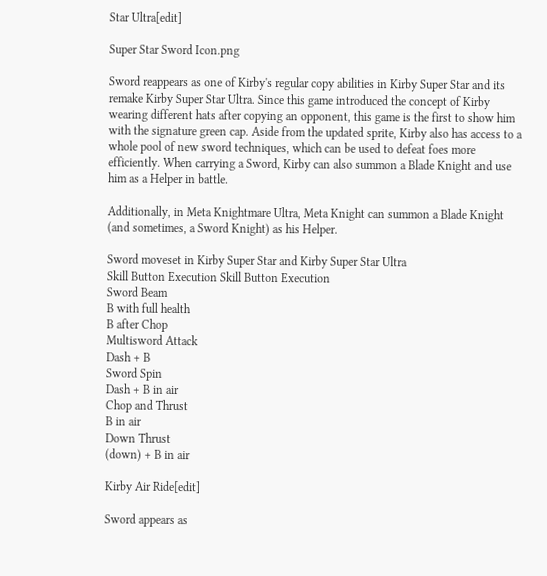Star Ultra[edit]

Super Star Sword Icon.png

Sword reappears as one of Kirby's regular copy abilities in Kirby Super Star and its remake Kirby Super Star Ultra. Since this game introduced the concept of Kirby wearing different hats after copying an opponent, this game is the first to show him with the signature green cap. Aside from the updated sprite, Kirby also has access to a whole pool of new sword techniques, which can be used to defeat foes more efficiently. When carrying a Sword, Kirby can also summon a Blade Knight and use him as a Helper in battle.

Additionally, in Meta Knightmare Ultra, Meta Knight can summon a Blade Knight (and sometimes, a Sword Knight) as his Helper.

Sword moveset in Kirby Super Star and Kirby Super Star Ultra
Skill Button Execution Skill Button Execution
Sword Beam
B with full health
B after Chop
Multisword Attack
Dash + B
Sword Spin
Dash + B in air
Chop and Thrust
B in air
Down Thrust
(down) + B in air

Kirby Air Ride[edit]

Sword appears as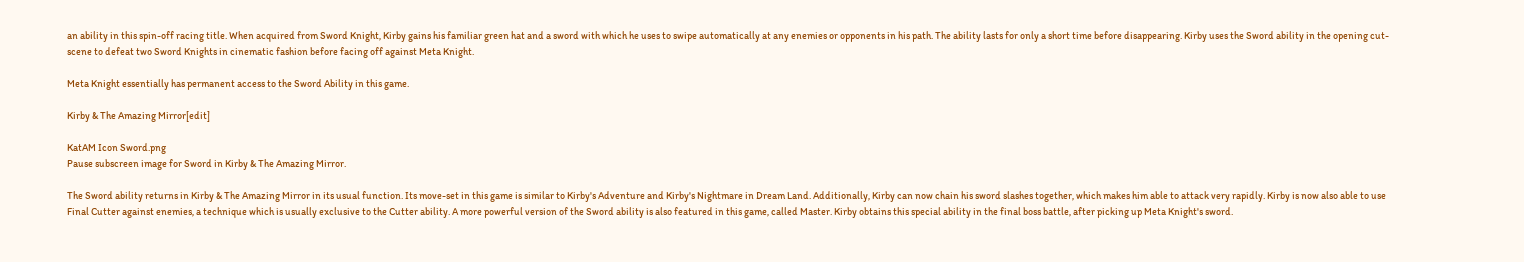an ability in this spin-off racing title. When acquired from Sword Knight, Kirby gains his familiar green hat and a sword with which he uses to swipe automatically at any enemies or opponents in his path. The ability lasts for only a short time before disappearing. Kirby uses the Sword ability in the opening cut-scene to defeat two Sword Knights in cinematic fashion before facing off against Meta Knight.

Meta Knight essentially has permanent access to the Sword Ability in this game.

Kirby & The Amazing Mirror[edit]

KatAM Icon Sword.png
Pause subscreen image for Sword in Kirby & The Amazing Mirror.

The Sword ability returns in Kirby & The Amazing Mirror in its usual function. Its move-set in this game is similar to Kirby's Adventure and Kirby's Nightmare in Dream Land. Additionally, Kirby can now chain his sword slashes together, which makes him able to attack very rapidly. Kirby is now also able to use Final Cutter against enemies, a technique which is usually exclusive to the Cutter ability. A more powerful version of the Sword ability is also featured in this game, called Master. Kirby obtains this special ability in the final boss battle, after picking up Meta Knight's sword.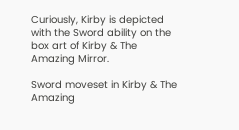Curiously, Kirby is depicted with the Sword ability on the box art of Kirby & The Amazing Mirror.

Sword moveset in Kirby & The Amazing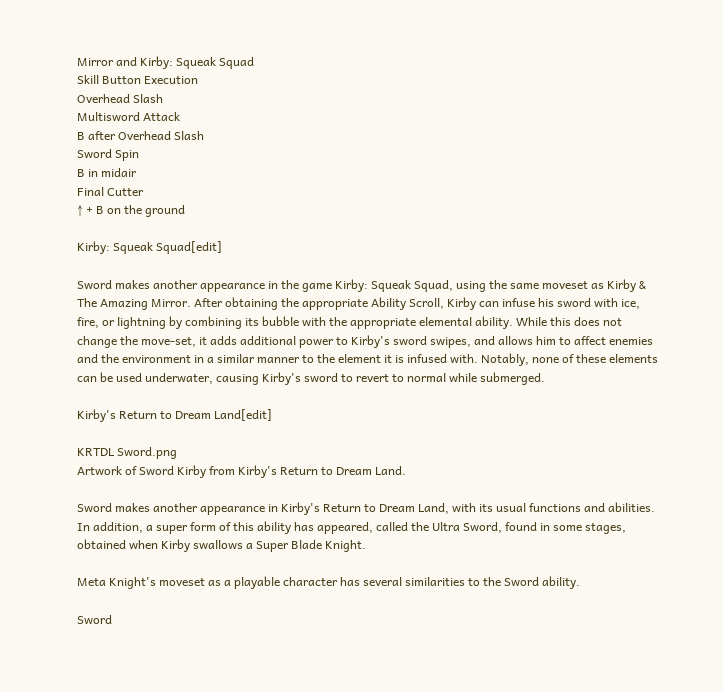Mirror and Kirby: Squeak Squad
Skill Button Execution
Overhead Slash
Multisword Attack
B after Overhead Slash
Sword Spin
B in midair
Final Cutter
↑ + B on the ground

Kirby: Squeak Squad[edit]

Sword makes another appearance in the game Kirby: Squeak Squad, using the same moveset as Kirby & The Amazing Mirror. After obtaining the appropriate Ability Scroll, Kirby can infuse his sword with ice, fire, or lightning by combining its bubble with the appropriate elemental ability. While this does not change the move-set, it adds additional power to Kirby's sword swipes, and allows him to affect enemies and the environment in a similar manner to the element it is infused with. Notably, none of these elements can be used underwater, causing Kirby's sword to revert to normal while submerged.

Kirby's Return to Dream Land[edit]

KRTDL Sword.png
Artwork of Sword Kirby from Kirby's Return to Dream Land.

Sword makes another appearance in Kirby's Return to Dream Land, with its usual functions and abilities. In addition, a super form of this ability has appeared, called the Ultra Sword, found in some stages, obtained when Kirby swallows a Super Blade Knight.

Meta Knight's moveset as a playable character has several similarities to the Sword ability.

Sword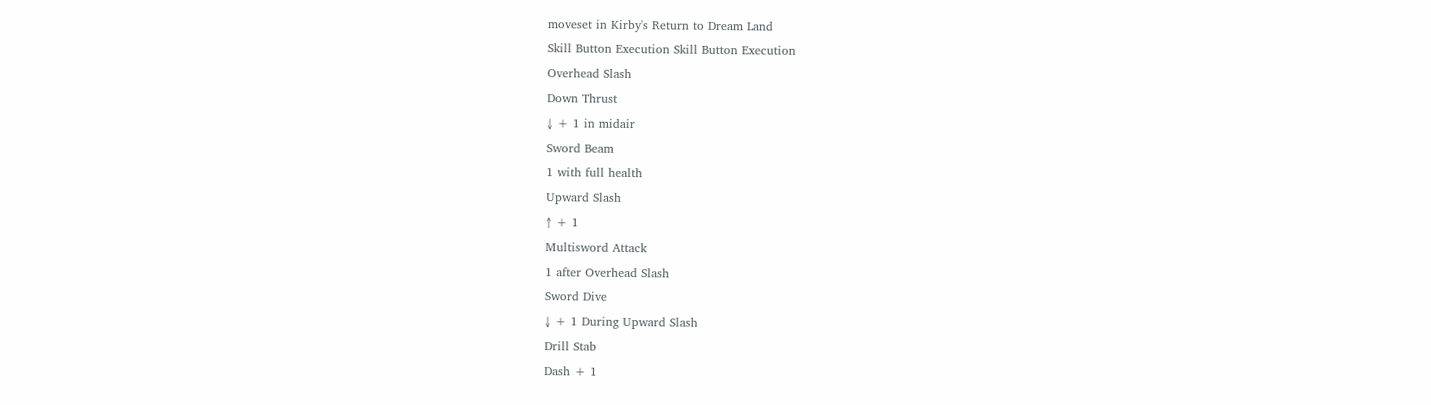moveset in Kirby's Return to Dream Land
Skill Button Execution Skill Button Execution
Overhead Slash
Down Thrust
↓ + 1 in midair
Sword Beam
1 with full health
Upward Slash
↑ + 1
Multisword Attack
1 after Overhead Slash
Sword Dive
↓ + 1 During Upward Slash
Drill Stab
Dash + 1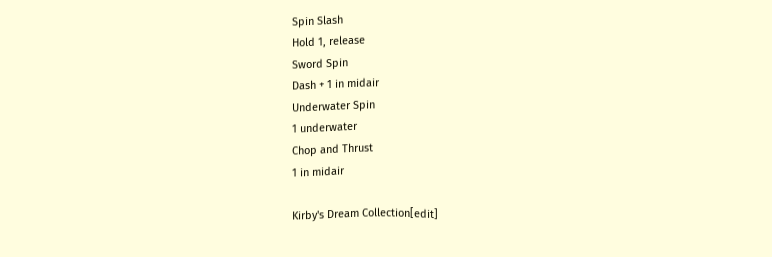Spin Slash
Hold 1, release
Sword Spin
Dash + 1 in midair
Underwater Spin
1 underwater
Chop and Thrust
1 in midair

Kirby's Dream Collection[edit]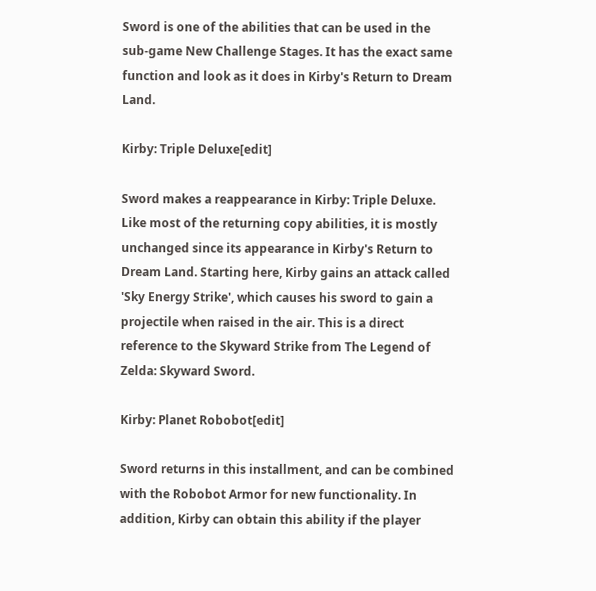Sword is one of the abilities that can be used in the sub-game New Challenge Stages. It has the exact same function and look as it does in Kirby's Return to Dream Land.

Kirby: Triple Deluxe[edit]

Sword makes a reappearance in Kirby: Triple Deluxe. Like most of the returning copy abilities, it is mostly unchanged since its appearance in Kirby's Return to Dream Land. Starting here, Kirby gains an attack called 'Sky Energy Strike', which causes his sword to gain a projectile when raised in the air. This is a direct reference to the Skyward Strike from The Legend of Zelda: Skyward Sword.

Kirby: Planet Robobot[edit]

Sword returns in this installment, and can be combined with the Robobot Armor for new functionality. In addition, Kirby can obtain this ability if the player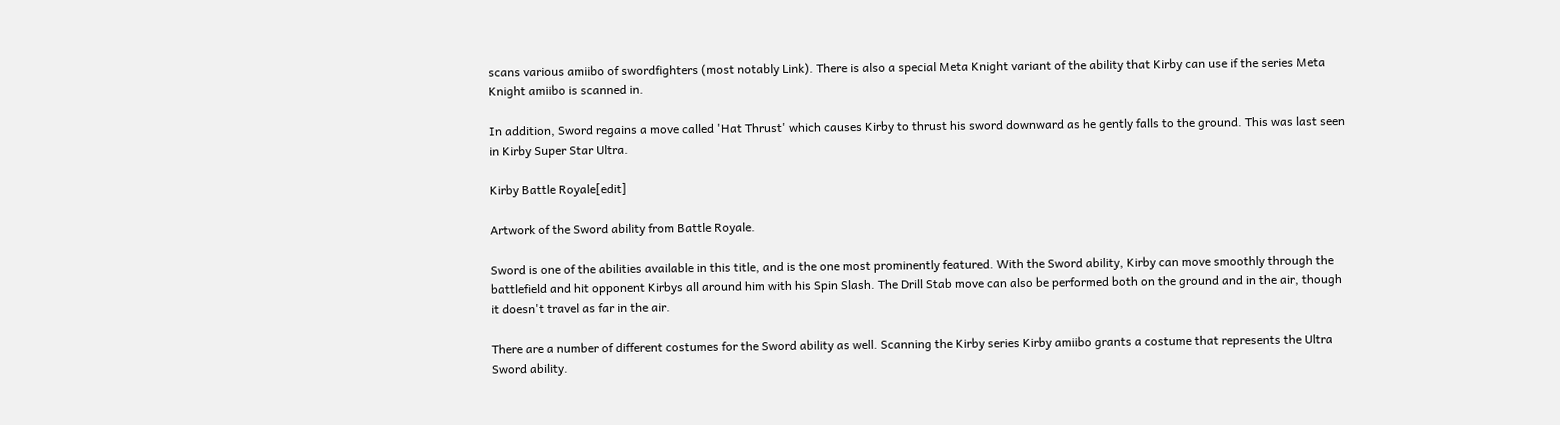scans various amiibo of swordfighters (most notably Link). There is also a special Meta Knight variant of the ability that Kirby can use if the series Meta Knight amiibo is scanned in.

In addition, Sword regains a move called 'Hat Thrust' which causes Kirby to thrust his sword downward as he gently falls to the ground. This was last seen in Kirby Super Star Ultra.

Kirby Battle Royale[edit]

Artwork of the Sword ability from Battle Royale.

Sword is one of the abilities available in this title, and is the one most prominently featured. With the Sword ability, Kirby can move smoothly through the battlefield and hit opponent Kirbys all around him with his Spin Slash. The Drill Stab move can also be performed both on the ground and in the air, though it doesn't travel as far in the air.

There are a number of different costumes for the Sword ability as well. Scanning the Kirby series Kirby amiibo grants a costume that represents the Ultra Sword ability.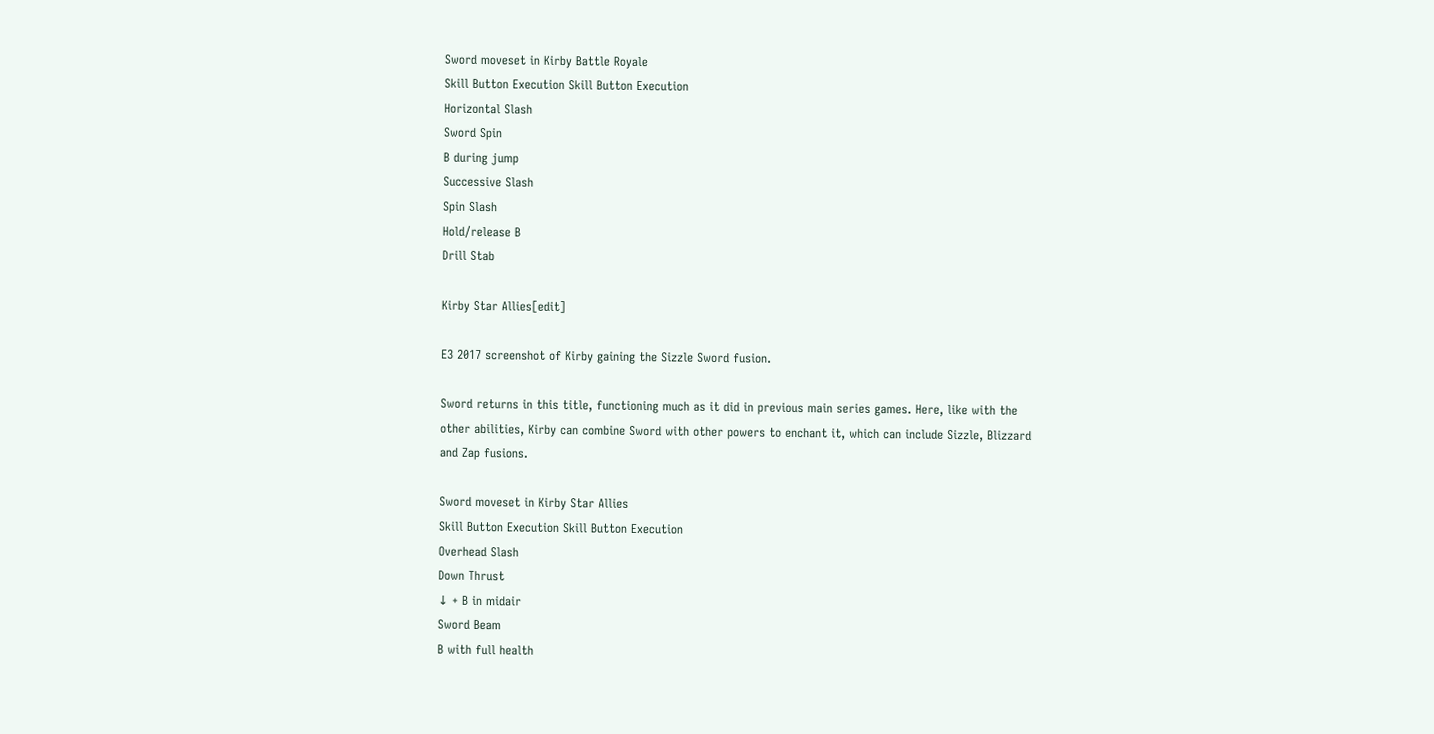Sword moveset in Kirby Battle Royale
Skill Button Execution Skill Button Execution
Horizontal Slash
Sword Spin
B during jump
Successive Slash
Spin Slash
Hold/release B
Drill Stab

Kirby Star Allies[edit]

E3 2017 screenshot of Kirby gaining the Sizzle Sword fusion.

Sword returns in this title, functioning much as it did in previous main series games. Here, like with the other abilities, Kirby can combine Sword with other powers to enchant it, which can include Sizzle, Blizzard and Zap fusions.

Sword moveset in Kirby Star Allies
Skill Button Execution Skill Button Execution
Overhead Slash
Down Thrust
↓ + B in midair
Sword Beam
B with full health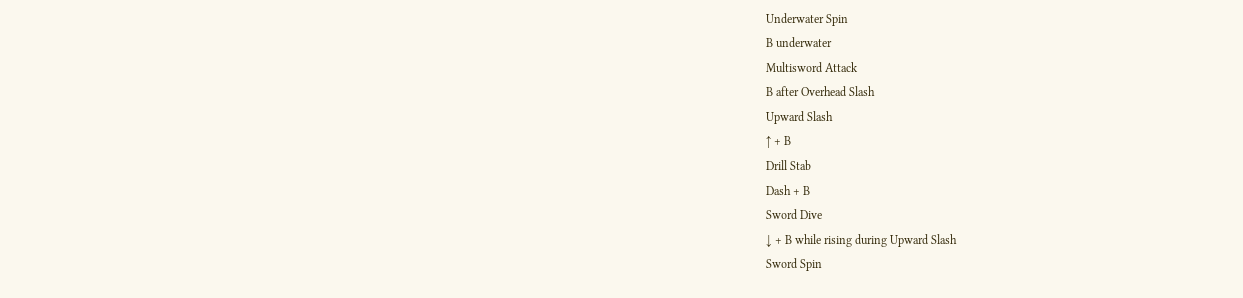Underwater Spin
B underwater
Multisword Attack
B after Overhead Slash
Upward Slash
↑ + B
Drill Stab
Dash + B
Sword Dive
↓ + B while rising during Upward Slash
Sword Spin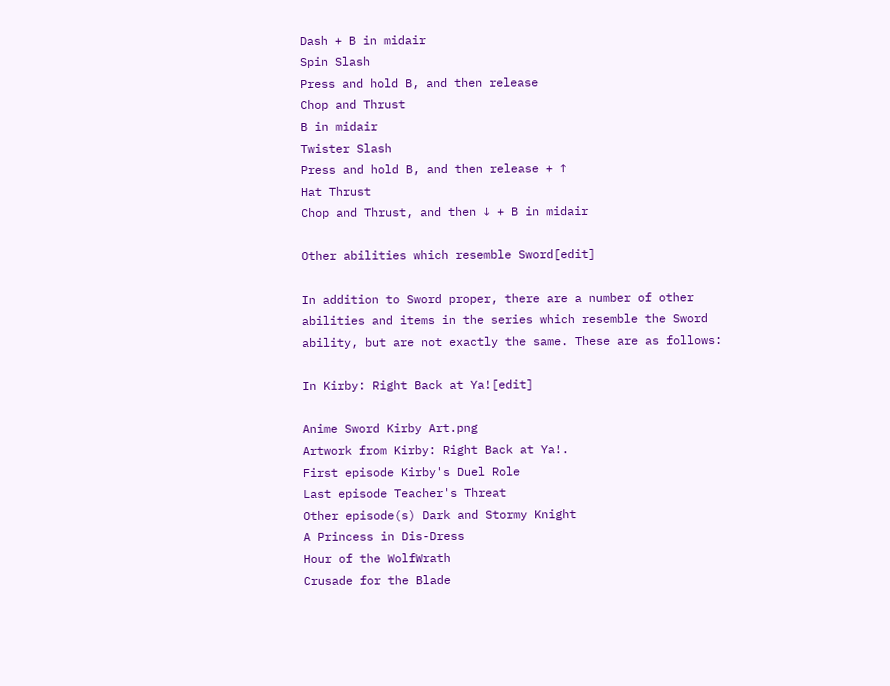Dash + B in midair
Spin Slash
Press and hold B, and then release
Chop and Thrust
B in midair
Twister Slash
Press and hold B, and then release + ↑
Hat Thrust
Chop and Thrust, and then ↓ + B in midair

Other abilities which resemble Sword[edit]

In addition to Sword proper, there are a number of other abilities and items in the series which resemble the Sword ability, but are not exactly the same. These are as follows:

In Kirby: Right Back at Ya![edit]

Anime Sword Kirby Art.png
Artwork from Kirby: Right Back at Ya!.
First episode Kirby's Duel Role
Last episode Teacher's Threat
Other episode(s) Dark and Stormy Knight
A Princess in Dis-Dress
Hour of the WolfWrath
Crusade for the Blade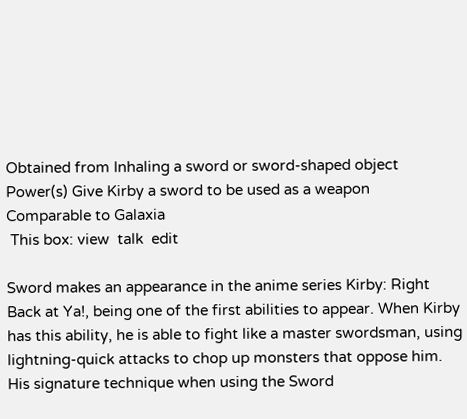Obtained from Inhaling a sword or sword-shaped object
Power(s) Give Kirby a sword to be used as a weapon
Comparable to Galaxia
 This box: view  talk  edit

Sword makes an appearance in the anime series Kirby: Right Back at Ya!, being one of the first abilities to appear. When Kirby has this ability, he is able to fight like a master swordsman, using lightning-quick attacks to chop up monsters that oppose him. His signature technique when using the Sword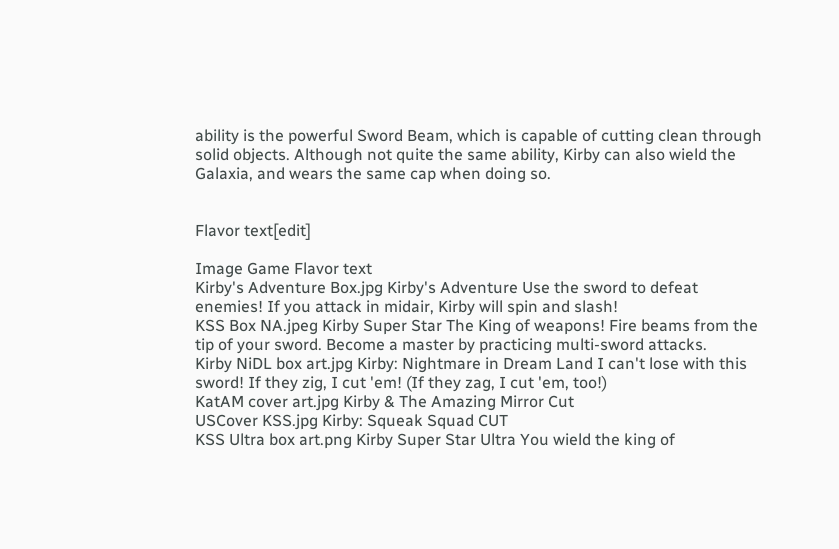ability is the powerful Sword Beam, which is capable of cutting clean through solid objects. Although not quite the same ability, Kirby can also wield the Galaxia, and wears the same cap when doing so.


Flavor text[edit]

Image Game Flavor text
Kirby's Adventure Box.jpg Kirby's Adventure Use the sword to defeat enemies! If you attack in midair, Kirby will spin and slash!
KSS Box NA.jpeg Kirby Super Star The King of weapons! Fire beams from the tip of your sword. Become a master by practicing multi-sword attacks.
Kirby NiDL box art.jpg Kirby: Nightmare in Dream Land I can't lose with this sword! If they zig, I cut 'em! (If they zag, I cut 'em, too!)
KatAM cover art.jpg Kirby & The Amazing Mirror Cut
USCover KSS.jpg Kirby: Squeak Squad CUT
KSS Ultra box art.png Kirby Super Star Ultra You wield the king of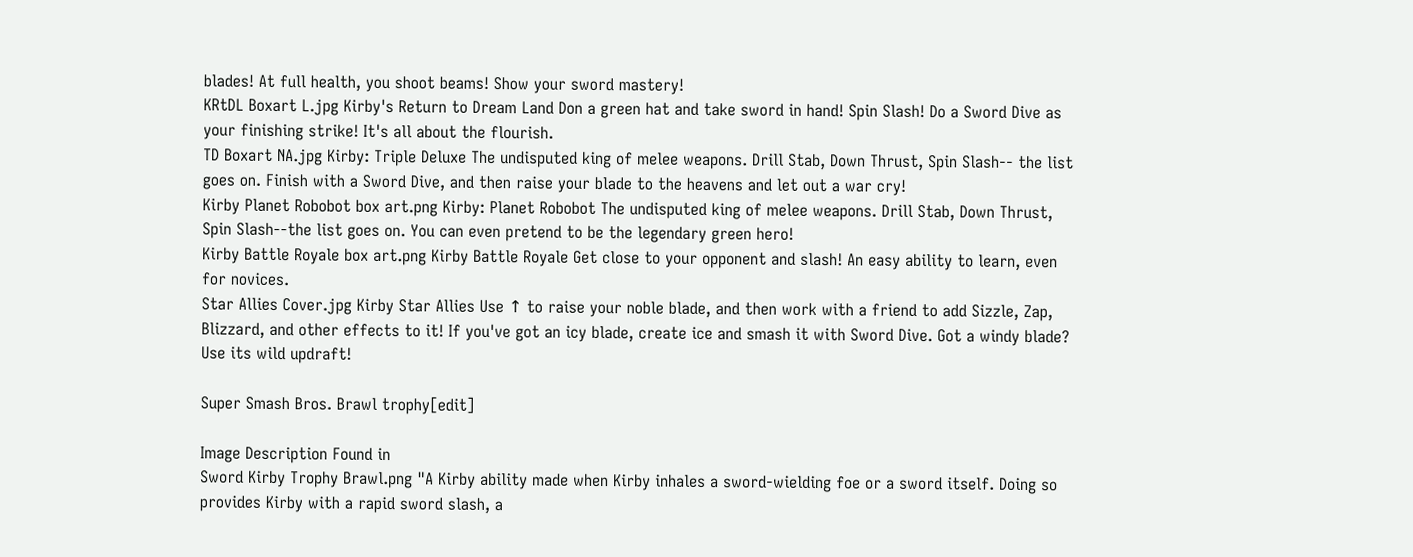blades! At full health, you shoot beams! Show your sword mastery!
KRtDL Boxart L.jpg Kirby's Return to Dream Land Don a green hat and take sword in hand! Spin Slash! Do a Sword Dive as your finishing strike! It's all about the flourish.
TD Boxart NA.jpg Kirby: Triple Deluxe The undisputed king of melee weapons. Drill Stab, Down Thrust, Spin Slash-- the list goes on. Finish with a Sword Dive, and then raise your blade to the heavens and let out a war cry!
Kirby Planet Robobot box art.png Kirby: Planet Robobot The undisputed king of melee weapons. Drill Stab, Down Thrust, Spin Slash--the list goes on. You can even pretend to be the legendary green hero!
Kirby Battle Royale box art.png Kirby Battle Royale Get close to your opponent and slash! An easy ability to learn, even for novices.
Star Allies Cover.jpg Kirby Star Allies Use ↑ to raise your noble blade, and then work with a friend to add Sizzle, Zap, Blizzard, and other effects to it! If you've got an icy blade, create ice and smash it with Sword Dive. Got a windy blade? Use its wild updraft!

Super Smash Bros. Brawl trophy[edit]

Image Description Found in
Sword Kirby Trophy Brawl.png "A Kirby ability made when Kirby inhales a sword-wielding foe or a sword itself. Doing so provides Kirby with a rapid sword slash, a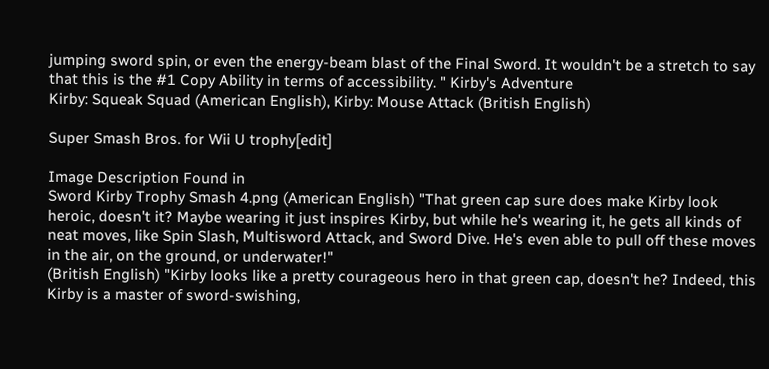jumping sword spin, or even the energy-beam blast of the Final Sword. It wouldn't be a stretch to say that this is the #1 Copy Ability in terms of accessibility. " Kirby's Adventure
Kirby: Squeak Squad (American English), Kirby: Mouse Attack (British English)

Super Smash Bros. for Wii U trophy[edit]

Image Description Found in
Sword Kirby Trophy Smash 4.png (American English) "That green cap sure does make Kirby look heroic, doesn't it? Maybe wearing it just inspires Kirby, but while he's wearing it, he gets all kinds of neat moves, like Spin Slash, Multisword Attack, and Sword Dive. He's even able to pull off these moves in the air, on the ground, or underwater!"
(British English) "Kirby looks like a pretty courageous hero in that green cap, doesn't he? Indeed, this Kirby is a master of sword-swishing,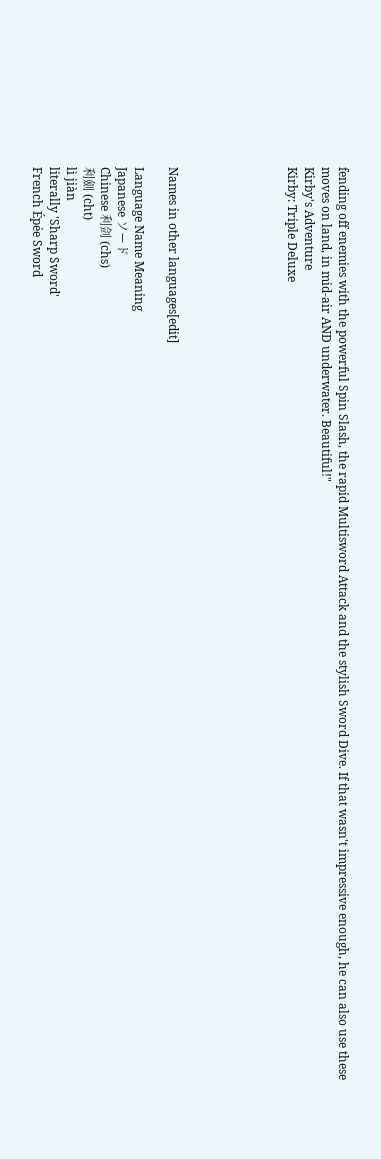fending off enemies with the powerful Spin Slash, the rapid Multisword Attack and the stylish Sword Dive. If that wasn't impressive enough, he can also use these moves on land, in mid-air AND underwater. Beautiful!"
Kirby's Adventure
Kirby: Triple Deluxe






Names in other languages[edit]

Language Name Meaning
Japanese ソード
Chinese 利剑 (chs)
利劍 (cht)
lì jiàn
literally 'Sharp Sword'
French Épée Sword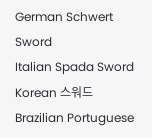German Schwert Sword
Italian Spada Sword
Korean 스워드
Brazilian Portuguese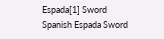Espada[1] Sword
Spanish Espada Sword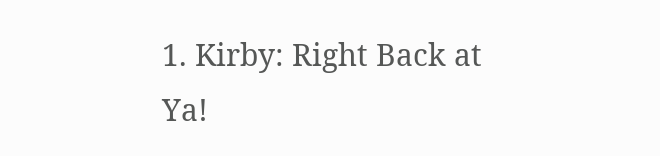1. Kirby: Right Back at Ya!